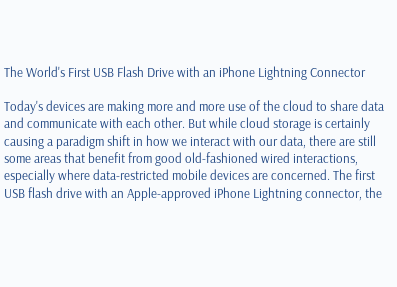The World's First USB Flash Drive with an iPhone Lightning Connector

Today's devices are making more and more use of the cloud to share data and communicate with each other. But while cloud storage is certainly causing a paradigm shift in how we interact with our data, there are still some areas that benefit from good old-fashioned wired interactions, especially where data-restricted mobile devices are concerned. The first USB flash drive with an Apple-approved iPhone Lightning connector, the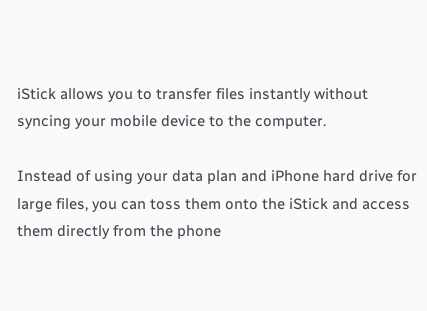iStick allows you to transfer files instantly without syncing your mobile device to the computer.

Instead of using your data plan and iPhone hard drive for large files, you can toss them onto the iStick and access them directly from the phone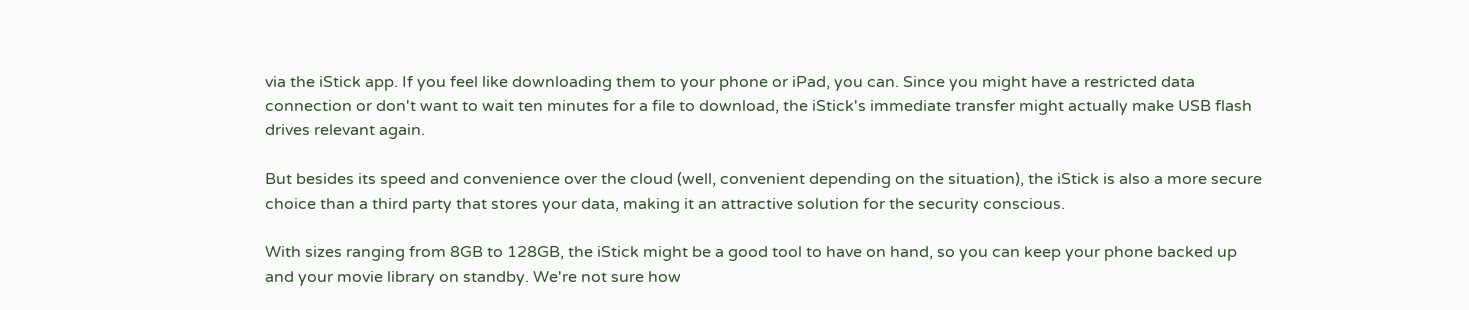via the iStick app. If you feel like downloading them to your phone or iPad, you can. Since you might have a restricted data connection or don't want to wait ten minutes for a file to download, the iStick's immediate transfer might actually make USB flash drives relevant again.

But besides its speed and convenience over the cloud (well, convenient depending on the situation), the iStick is also a more secure choice than a third party that stores your data, making it an attractive solution for the security conscious.

With sizes ranging from 8GB to 128GB, the iStick might be a good tool to have on hand, so you can keep your phone backed up and your movie library on standby. We're not sure how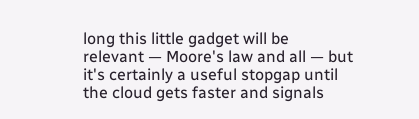long this little gadget will be relevant — Moore's law and all — but it's certainly a useful stopgap until the cloud gets faster and signals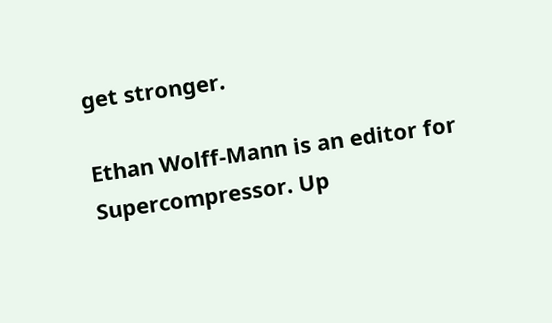get stronger.

Ethan Wolff-Mann is an editor for Supercompressor. Up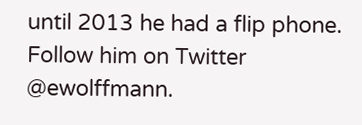until 2013 he had a flip phone. Follow him on Twitter @ewolffmann.